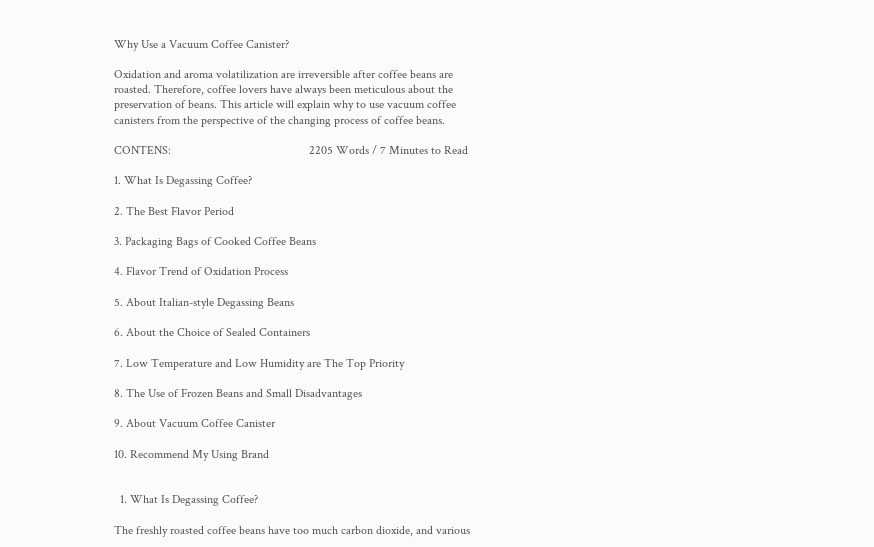Why Use a Vacuum Coffee Canister?

Oxidation and aroma volatilization are irreversible after coffee beans are roasted. Therefore, coffee lovers have always been meticulous about the preservation of beans. This article will explain why to use vacuum coffee canisters from the perspective of the changing process of coffee beans.

CONTENS:                                              2205 Words / 7 Minutes to Read

1. What Is Degassing Coffee?

2. The Best Flavor Period

3. Packaging Bags of Cooked Coffee Beans

4. Flavor Trend of Oxidation Process

5. About Italian-style Degassing Beans

6. About the Choice of Sealed Containers

7. Low Temperature and Low Humidity are The Top Priority

8. The Use of Frozen Beans and Small Disadvantages

9. About Vacuum Coffee Canister

10. Recommend My Using Brand


  1. What Is Degassing Coffee?

The freshly roasted coffee beans have too much carbon dioxide, and various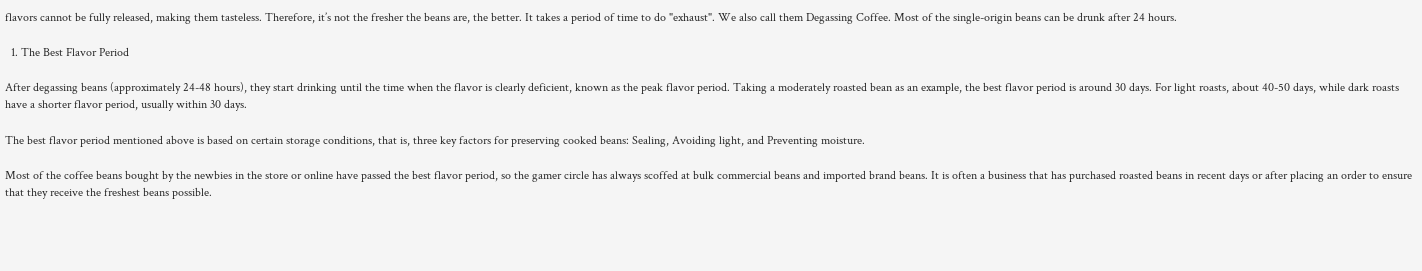flavors cannot be fully released, making them tasteless. Therefore, it’s not the fresher the beans are, the better. It takes a period of time to do "exhaust". We also call them Degassing Coffee. Most of the single-origin beans can be drunk after 24 hours.

  1. The Best Flavor Period

After degassing beans (approximately 24-48 hours), they start drinking until the time when the flavor is clearly deficient, known as the peak flavor period. Taking a moderately roasted bean as an example, the best flavor period is around 30 days. For light roasts, about 40-50 days, while dark roasts have a shorter flavor period, usually within 30 days.

The best flavor period mentioned above is based on certain storage conditions, that is, three key factors for preserving cooked beans: Sealing, Avoiding light, and Preventing moisture.

Most of the coffee beans bought by the newbies in the store or online have passed the best flavor period, so the gamer circle has always scoffed at bulk commercial beans and imported brand beans. It is often a business that has purchased roasted beans in recent days or after placing an order to ensure that they receive the freshest beans possible.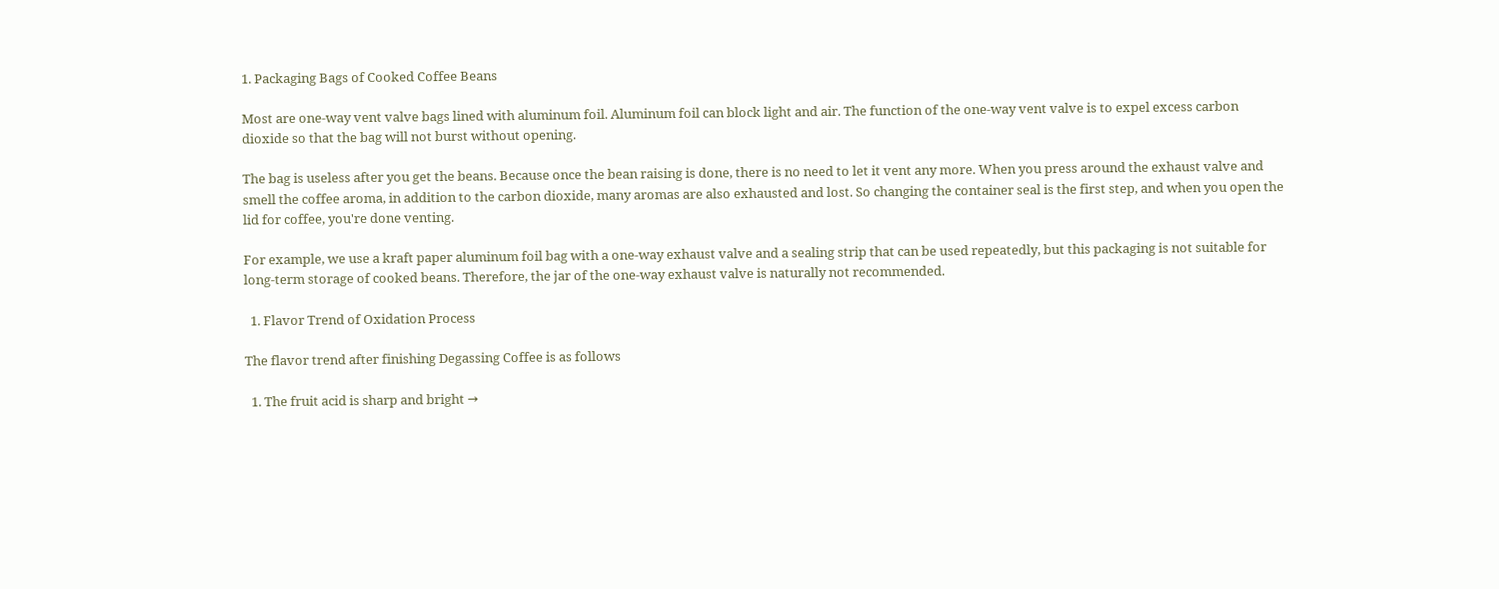1. Packaging Bags of Cooked Coffee Beans

Most are one-way vent valve bags lined with aluminum foil. Aluminum foil can block light and air. The function of the one-way vent valve is to expel excess carbon dioxide so that the bag will not burst without opening.

The bag is useless after you get the beans. Because once the bean raising is done, there is no need to let it vent any more. When you press around the exhaust valve and smell the coffee aroma, in addition to the carbon dioxide, many aromas are also exhausted and lost. So changing the container seal is the first step, and when you open the lid for coffee, you're done venting.

For example, we use a kraft paper aluminum foil bag with a one-way exhaust valve and a sealing strip that can be used repeatedly, but this packaging is not suitable for long-term storage of cooked beans. Therefore, the jar of the one-way exhaust valve is naturally not recommended.

  1. Flavor Trend of Oxidation Process

The flavor trend after finishing Degassing Coffee is as follows

  1. The fruit acid is sharp and bright →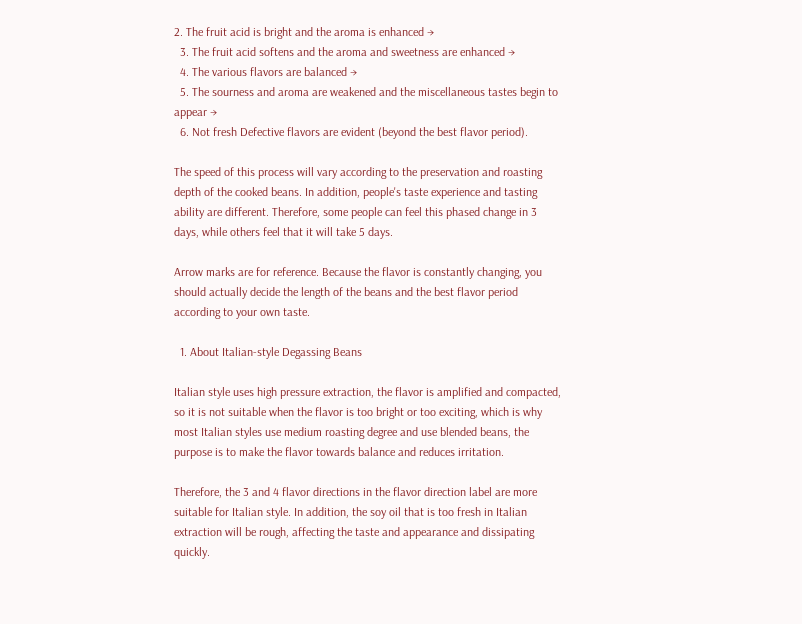2. The fruit acid is bright and the aroma is enhanced →
  3. The fruit acid softens and the aroma and sweetness are enhanced →
  4. The various flavors are balanced →
  5. The sourness and aroma are weakened and the miscellaneous tastes begin to appear →
  6. Not fresh Defective flavors are evident (beyond the best flavor period).

The speed of this process will vary according to the preservation and roasting depth of the cooked beans. In addition, people's taste experience and tasting ability are different. Therefore, some people can feel this phased change in 3 days, while others feel that it will take 5 days.

Arrow marks are for reference. Because the flavor is constantly changing, you should actually decide the length of the beans and the best flavor period according to your own taste.

  1. About Italian-style Degassing Beans

Italian style uses high pressure extraction, the flavor is amplified and compacted, so it is not suitable when the flavor is too bright or too exciting, which is why most Italian styles use medium roasting degree and use blended beans, the purpose is to make the flavor towards balance and reduces irritation.

Therefore, the 3 and 4 flavor directions in the flavor direction label are more suitable for Italian style. In addition, the soy oil that is too fresh in Italian extraction will be rough, affecting the taste and appearance and dissipating quickly.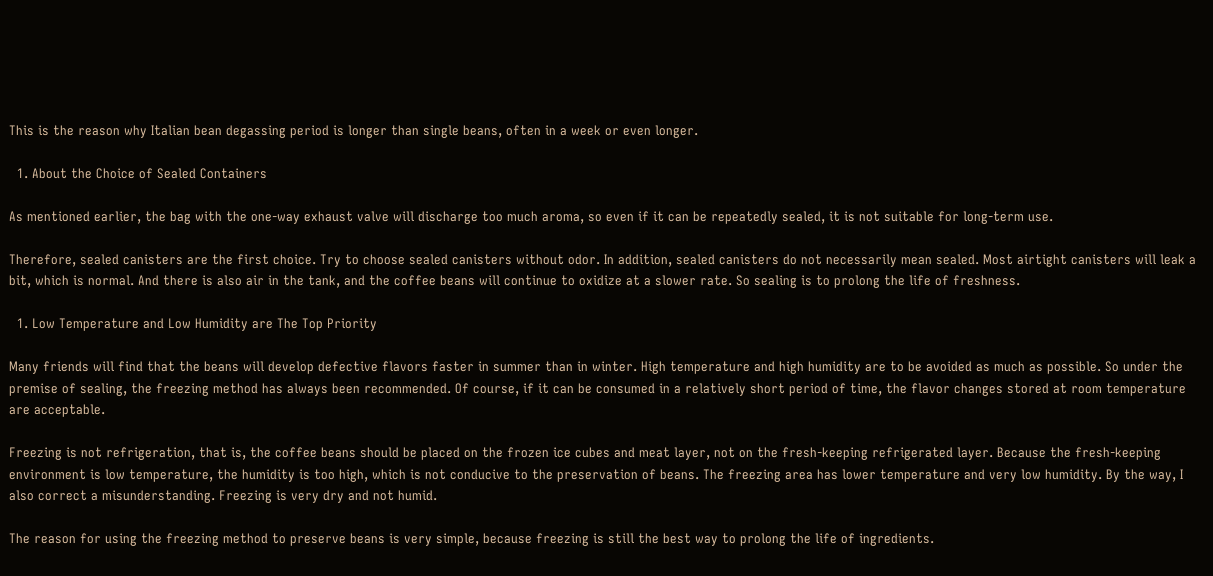This is the reason why Italian bean degassing period is longer than single beans, often in a week or even longer.

  1. About the Choice of Sealed Containers

As mentioned earlier, the bag with the one-way exhaust valve will discharge too much aroma, so even if it can be repeatedly sealed, it is not suitable for long-term use.

Therefore, sealed canisters are the first choice. Try to choose sealed canisters without odor. In addition, sealed canisters do not necessarily mean sealed. Most airtight canisters will leak a bit, which is normal. And there is also air in the tank, and the coffee beans will continue to oxidize at a slower rate. So sealing is to prolong the life of freshness.

  1. Low Temperature and Low Humidity are The Top Priority

Many friends will find that the beans will develop defective flavors faster in summer than in winter. High temperature and high humidity are to be avoided as much as possible. So under the premise of sealing, the freezing method has always been recommended. Of course, if it can be consumed in a relatively short period of time, the flavor changes stored at room temperature are acceptable.

Freezing is not refrigeration, that is, the coffee beans should be placed on the frozen ice cubes and meat layer, not on the fresh-keeping refrigerated layer. Because the fresh-keeping environment is low temperature, the humidity is too high, which is not conducive to the preservation of beans. The freezing area has lower temperature and very low humidity. By the way, I also correct a misunderstanding. Freezing is very dry and not humid.

The reason for using the freezing method to preserve beans is very simple, because freezing is still the best way to prolong the life of ingredients.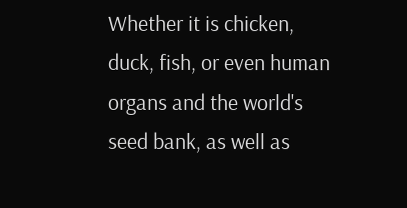Whether it is chicken, duck, fish, or even human organs and the world's seed bank, as well as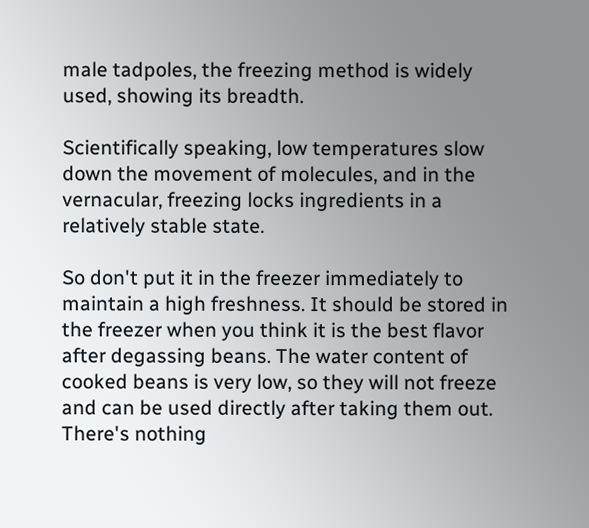male tadpoles, the freezing method is widely used, showing its breadth.

Scientifically speaking, low temperatures slow down the movement of molecules, and in the vernacular, freezing locks ingredients in a relatively stable state.

So don't put it in the freezer immediately to maintain a high freshness. It should be stored in the freezer when you think it is the best flavor after degassing beans. The water content of cooked beans is very low, so they will not freeze and can be used directly after taking them out. There's nothing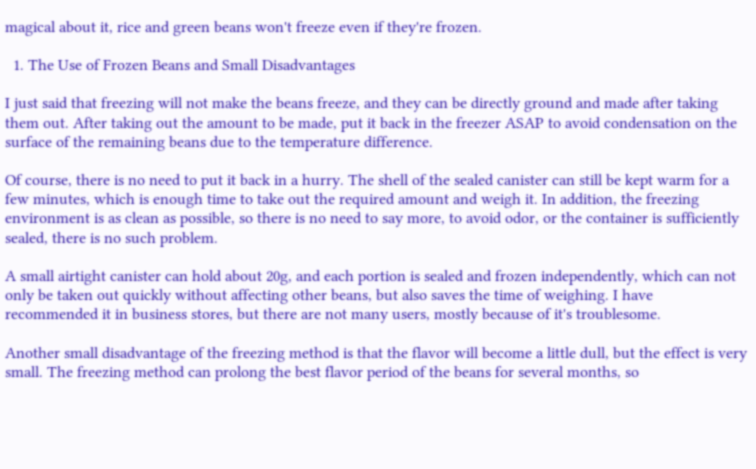magical about it, rice and green beans won't freeze even if they're frozen.

  1. The Use of Frozen Beans and Small Disadvantages

I just said that freezing will not make the beans freeze, and they can be directly ground and made after taking them out. After taking out the amount to be made, put it back in the freezer ASAP to avoid condensation on the surface of the remaining beans due to the temperature difference.

Of course, there is no need to put it back in a hurry. The shell of the sealed canister can still be kept warm for a few minutes, which is enough time to take out the required amount and weigh it. In addition, the freezing environment is as clean as possible, so there is no need to say more, to avoid odor, or the container is sufficiently sealed, there is no such problem.

A small airtight canister can hold about 20g, and each portion is sealed and frozen independently, which can not only be taken out quickly without affecting other beans, but also saves the time of weighing. I have recommended it in business stores, but there are not many users, mostly because of it's troublesome.

Another small disadvantage of the freezing method is that the flavor will become a little dull, but the effect is very small. The freezing method can prolong the best flavor period of the beans for several months, so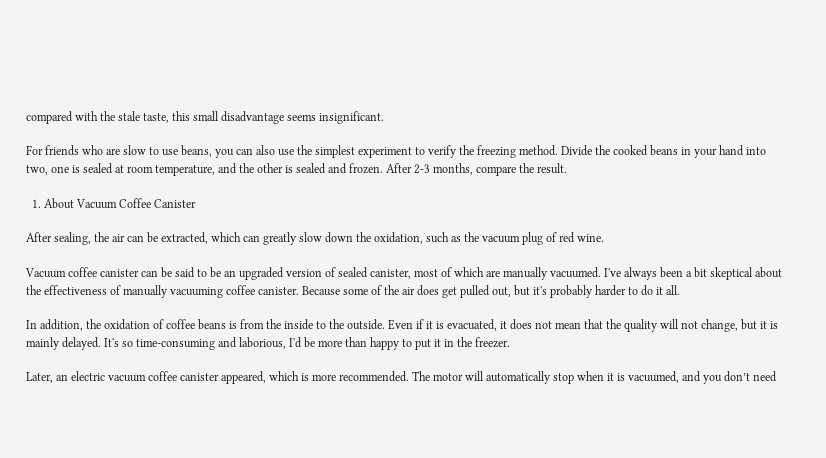compared with the stale taste, this small disadvantage seems insignificant.

For friends who are slow to use beans, you can also use the simplest experiment to verify the freezing method. Divide the cooked beans in your hand into two, one is sealed at room temperature, and the other is sealed and frozen. After 2-3 months, compare the result.

  1. About Vacuum Coffee Canister

After sealing, the air can be extracted, which can greatly slow down the oxidation, such as the vacuum plug of red wine.

Vacuum coffee canister can be said to be an upgraded version of sealed canister, most of which are manually vacuumed. I've always been a bit skeptical about the effectiveness of manually vacuuming coffee canister. Because some of the air does get pulled out, but it's probably harder to do it all.

In addition, the oxidation of coffee beans is from the inside to the outside. Even if it is evacuated, it does not mean that the quality will not change, but it is mainly delayed. It's so time-consuming and laborious, I'd be more than happy to put it in the freezer.

Later, an electric vacuum coffee canister appeared, which is more recommended. The motor will automatically stop when it is vacuumed, and you don’t need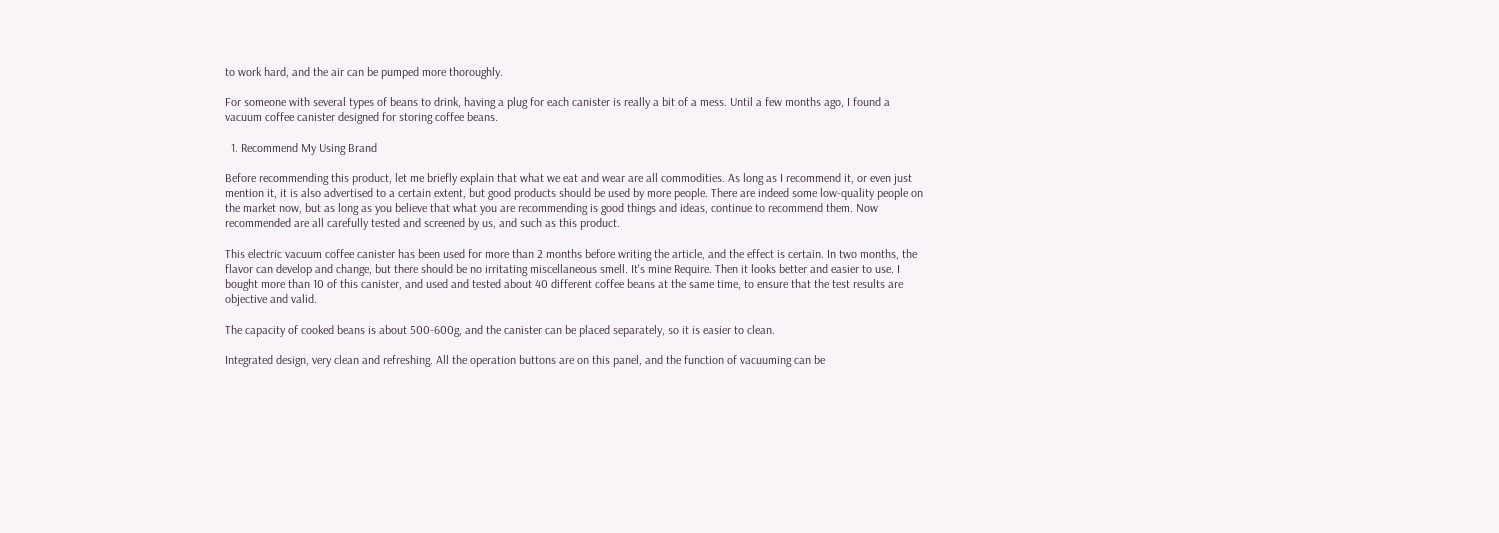to work hard, and the air can be pumped more thoroughly.

For someone with several types of beans to drink, having a plug for each canister is really a bit of a mess. Until a few months ago, I found a vacuum coffee canister designed for storing coffee beans.

  1. Recommend My Using Brand

Before recommending this product, let me briefly explain that what we eat and wear are all commodities. As long as I recommend it, or even just mention it, it is also advertised to a certain extent, but good products should be used by more people. There are indeed some low-quality people on the market now, but as long as you believe that what you are recommending is good things and ideas, continue to recommend them. Now recommended are all carefully tested and screened by us, and such as this product.

This electric vacuum coffee canister has been used for more than 2 months before writing the article, and the effect is certain. In two months, the flavor can develop and change, but there should be no irritating miscellaneous smell. It's mine Require. Then it looks better and easier to use. I bought more than 10 of this canister, and used and tested about 40 different coffee beans at the same time, to ensure that the test results are objective and valid.

The capacity of cooked beans is about 500-600g, and the canister can be placed separately, so it is easier to clean.

Integrated design, very clean and refreshing. All the operation buttons are on this panel, and the function of vacuuming can be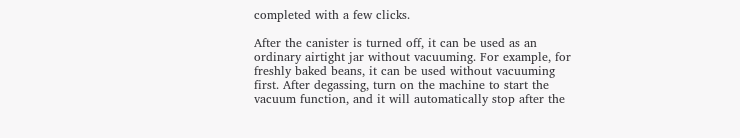completed with a few clicks.

After the canister is turned off, it can be used as an ordinary airtight jar without vacuuming. For example, for freshly baked beans, it can be used without vacuuming first. After degassing, turn on the machine to start the vacuum function, and it will automatically stop after the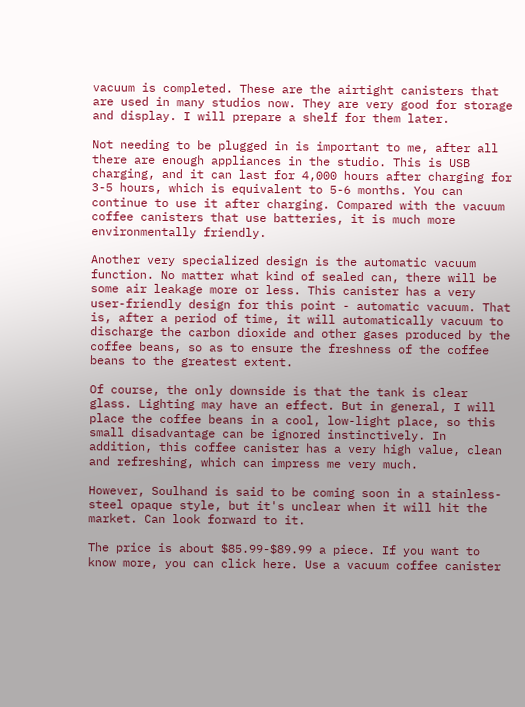vacuum is completed. These are the airtight canisters that are used in many studios now. They are very good for storage and display. I will prepare a shelf for them later.

Not needing to be plugged in is important to me, after all there are enough appliances in the studio. This is USB charging, and it can last for 4,000 hours after charging for 3-5 hours, which is equivalent to 5-6 months. You can continue to use it after charging. Compared with the vacuum coffee canisters that use batteries, it is much more environmentally friendly.

Another very specialized design is the automatic vacuum function. No matter what kind of sealed can, there will be some air leakage more or less. This canister has a very user-friendly design for this point - automatic vacuum. That is, after a period of time, it will automatically vacuum to discharge the carbon dioxide and other gases produced by the coffee beans, so as to ensure the freshness of the coffee beans to the greatest extent.

Of course, the only downside is that the tank is clear glass. Lighting may have an effect. But in general, I will place the coffee beans in a cool, low-light place, so this small disadvantage can be ignored instinctively. In addition, this coffee canister has a very high value, clean and refreshing, which can impress me very much.

However, Soulhand is said to be coming soon in a stainless-steel opaque style, but it's unclear when it will hit the market. Can look forward to it.

The price is about $85.99-$89.99 a piece. If you want to know more, you can click here. Use a vacuum coffee canister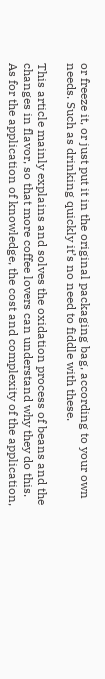or freeze it, or just put it in the original packaging bag, according to your own needs. Such as drinking quickly it’s no need to fiddle with these.

This article mainly explains and solves the oxidation process of beans and the changes in flavor, so that more coffee lovers can understand why they do this. As for the application of knowledge, the cost and complexity of the application,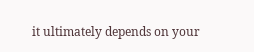it ultimately depends on your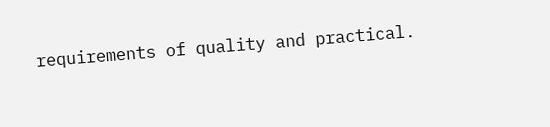requirements of quality and practical.